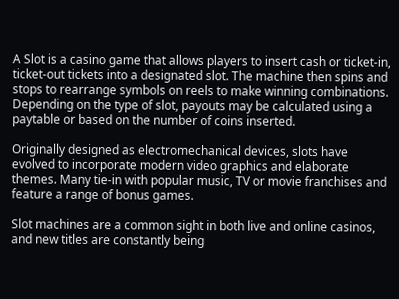A Slot is a casino game that allows players to insert cash or ticket-in, ticket-out tickets into a designated slot. The machine then spins and stops to rearrange symbols on reels to make winning combinations. Depending on the type of slot, payouts may be calculated using a paytable or based on the number of coins inserted.

Originally designed as electromechanical devices, slots have evolved to incorporate modern video graphics and elaborate themes. Many tie-in with popular music, TV or movie franchises and feature a range of bonus games.

Slot machines are a common sight in both live and online casinos, and new titles are constantly being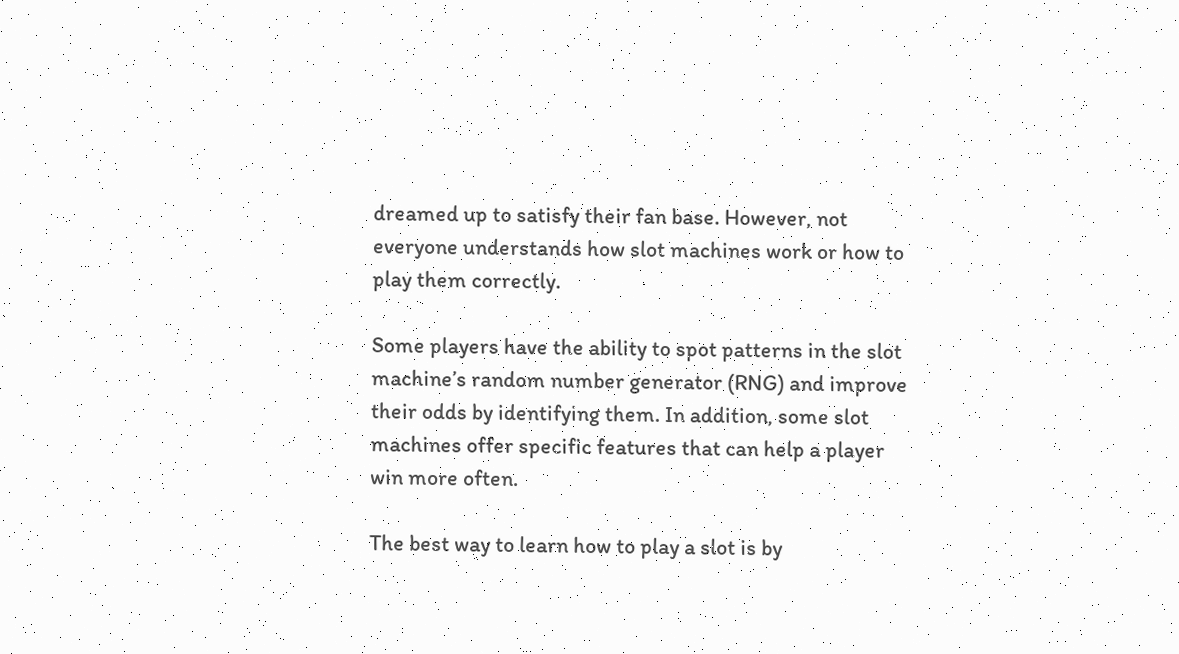dreamed up to satisfy their fan base. However, not everyone understands how slot machines work or how to play them correctly.

Some players have the ability to spot patterns in the slot machine’s random number generator (RNG) and improve their odds by identifying them. In addition, some slot machines offer specific features that can help a player win more often.

The best way to learn how to play a slot is by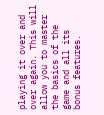playing it over and over again. This will allow you to master the basics of the game and all its bonus features.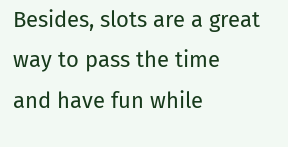Besides, slots are a great way to pass the time and have fun while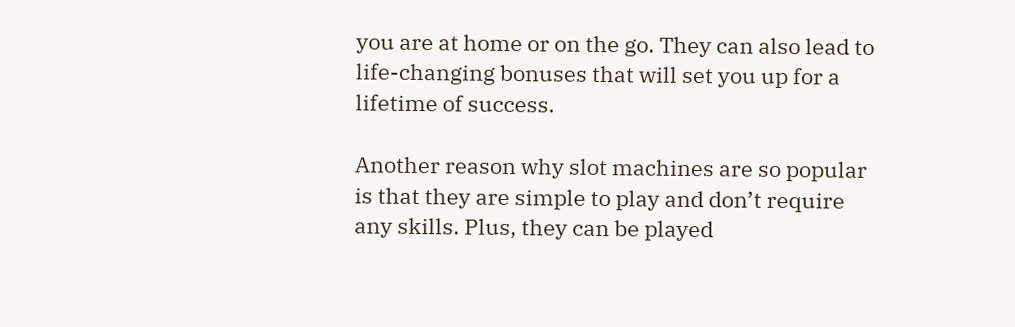you are at home or on the go. They can also lead to life-changing bonuses that will set you up for a lifetime of success.

Another reason why slot machines are so popular is that they are simple to play and don’t require any skills. Plus, they can be played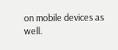on mobile devices as well.